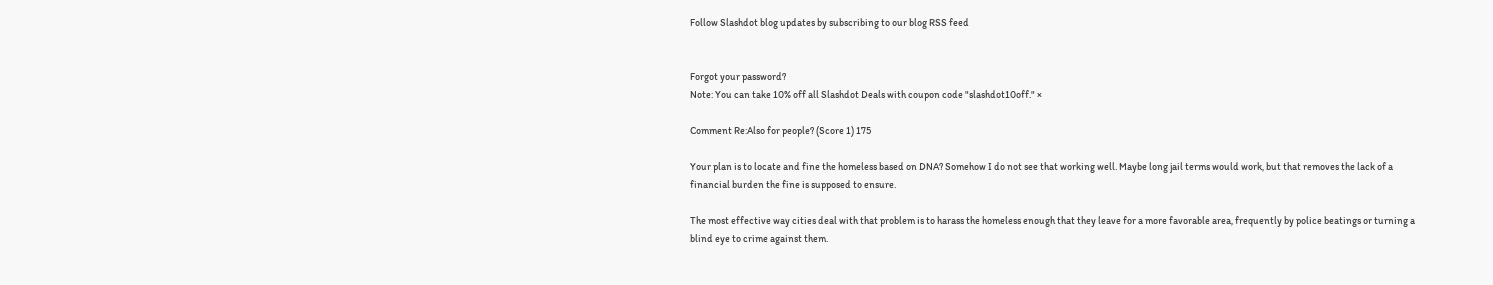Follow Slashdot blog updates by subscribing to our blog RSS feed


Forgot your password?
Note: You can take 10% off all Slashdot Deals with coupon code "slashdot10off." ×

Comment Re:Also for people? (Score 1) 175

Your plan is to locate and fine the homeless based on DNA? Somehow I do not see that working well. Maybe long jail terms would work, but that removes the lack of a financial burden the fine is supposed to ensure.

The most effective way cities deal with that problem is to harass the homeless enough that they leave for a more favorable area, frequently by police beatings or turning a blind eye to crime against them.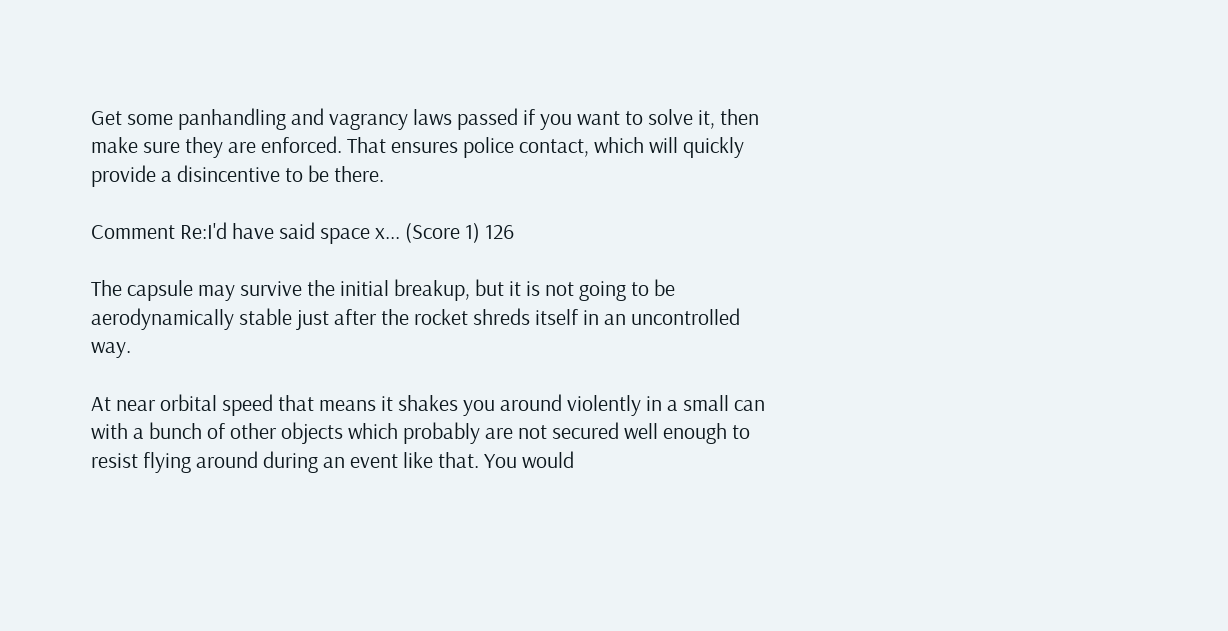Get some panhandling and vagrancy laws passed if you want to solve it, then make sure they are enforced. That ensures police contact, which will quickly provide a disincentive to be there.

Comment Re:I'd have said space x... (Score 1) 126

The capsule may survive the initial breakup, but it is not going to be aerodynamically stable just after the rocket shreds itself in an uncontrolled way.

At near orbital speed that means it shakes you around violently in a small can with a bunch of other objects which probably are not secured well enough to resist flying around during an event like that. You would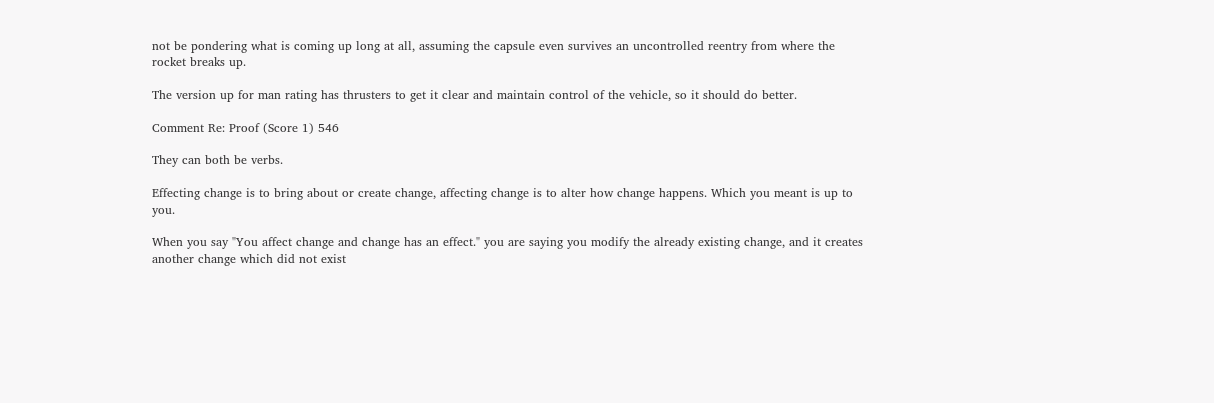not be pondering what is coming up long at all, assuming the capsule even survives an uncontrolled reentry from where the rocket breaks up.

The version up for man rating has thrusters to get it clear and maintain control of the vehicle, so it should do better.

Comment Re: Proof (Score 1) 546

They can both be verbs.

Effecting change is to bring about or create change, affecting change is to alter how change happens. Which you meant is up to you.

When you say "You affect change and change has an effect." you are saying you modify the already existing change, and it creates another change which did not exist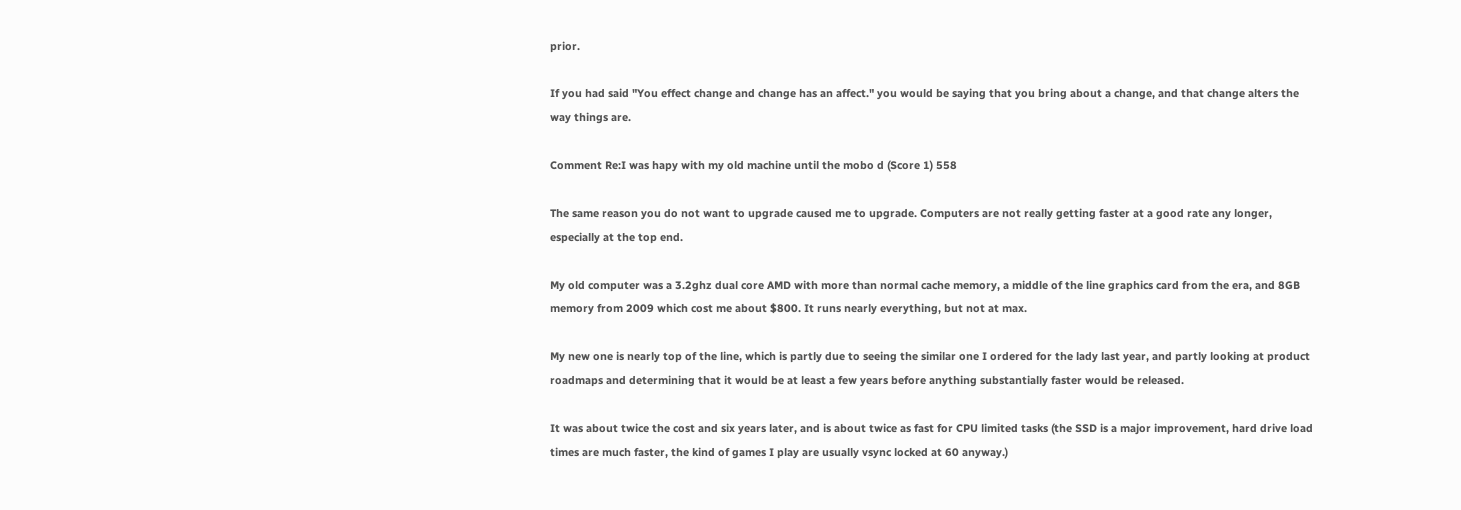prior.

If you had said "You effect change and change has an affect." you would be saying that you bring about a change, and that change alters the way things are.

Comment Re:I was hapy with my old machine until the mobo d (Score 1) 558

The same reason you do not want to upgrade caused me to upgrade. Computers are not really getting faster at a good rate any longer, especially at the top end.

My old computer was a 3.2ghz dual core AMD with more than normal cache memory, a middle of the line graphics card from the era, and 8GB memory from 2009 which cost me about $800. It runs nearly everything, but not at max.

My new one is nearly top of the line, which is partly due to seeing the similar one I ordered for the lady last year, and partly looking at product roadmaps and determining that it would be at least a few years before anything substantially faster would be released.

It was about twice the cost and six years later, and is about twice as fast for CPU limited tasks (the SSD is a major improvement, hard drive load times are much faster, the kind of games I play are usually vsync locked at 60 anyway.)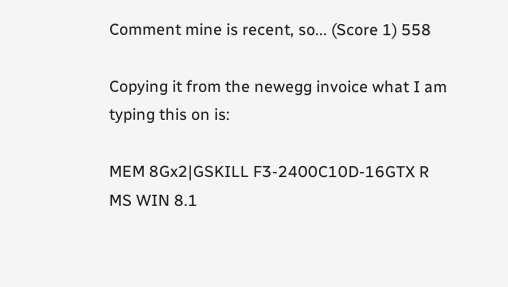Comment mine is recent, so... (Score 1) 558

Copying it from the newegg invoice what I am typing this on is:

MEM 8Gx2|GSKILL F3-2400C10D-16GTX R
MS WIN 8.1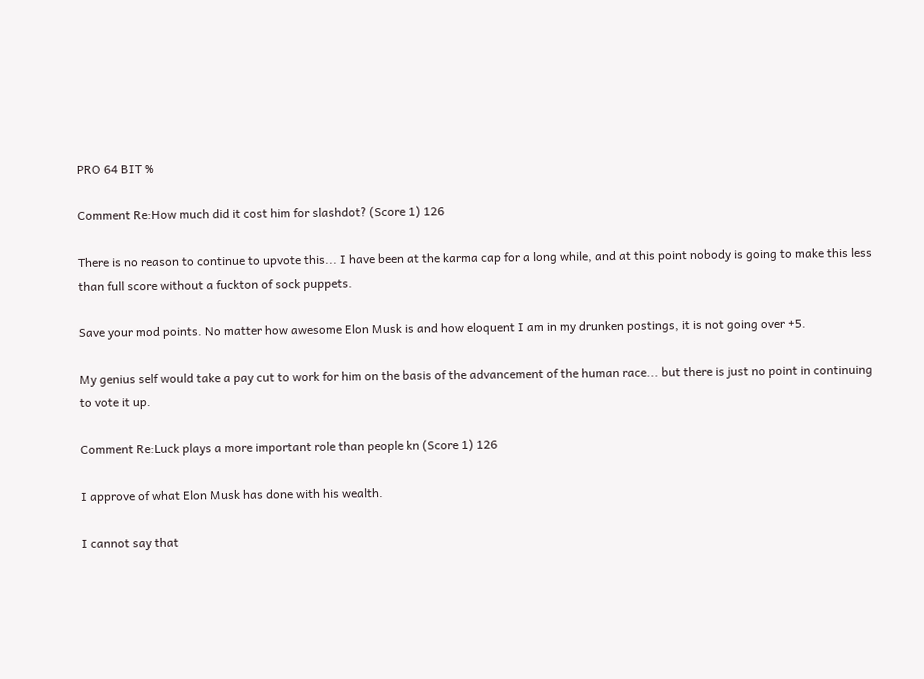PRO 64 BIT %

Comment Re:How much did it cost him for slashdot? (Score 1) 126

There is no reason to continue to upvote this... I have been at the karma cap for a long while, and at this point nobody is going to make this less than full score without a fuckton of sock puppets.

Save your mod points. No matter how awesome Elon Musk is and how eloquent I am in my drunken postings, it is not going over +5.

My genius self would take a pay cut to work for him on the basis of the advancement of the human race... but there is just no point in continuing to vote it up.

Comment Re:Luck plays a more important role than people kn (Score 1) 126

I approve of what Elon Musk has done with his wealth.

I cannot say that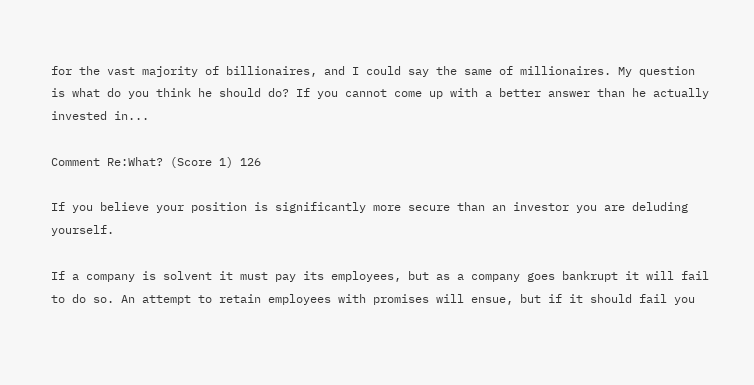for the vast majority of billionaires, and I could say the same of millionaires. My question is what do you think he should do? If you cannot come up with a better answer than he actually invested in...

Comment Re:What? (Score 1) 126

If you believe your position is significantly more secure than an investor you are deluding yourself.

If a company is solvent it must pay its employees, but as a company goes bankrupt it will fail to do so. An attempt to retain employees with promises will ensue, but if it should fail you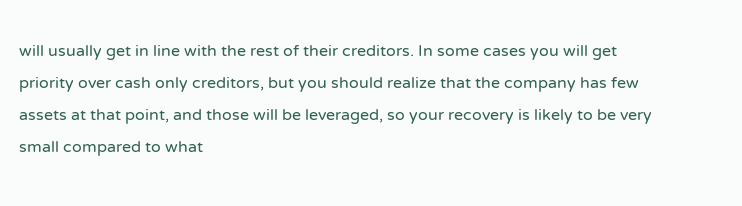will usually get in line with the rest of their creditors. In some cases you will get priority over cash only creditors, but you should realize that the company has few assets at that point, and those will be leveraged, so your recovery is likely to be very small compared to what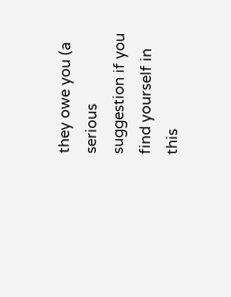they owe you (a serious suggestion if you find yourself in this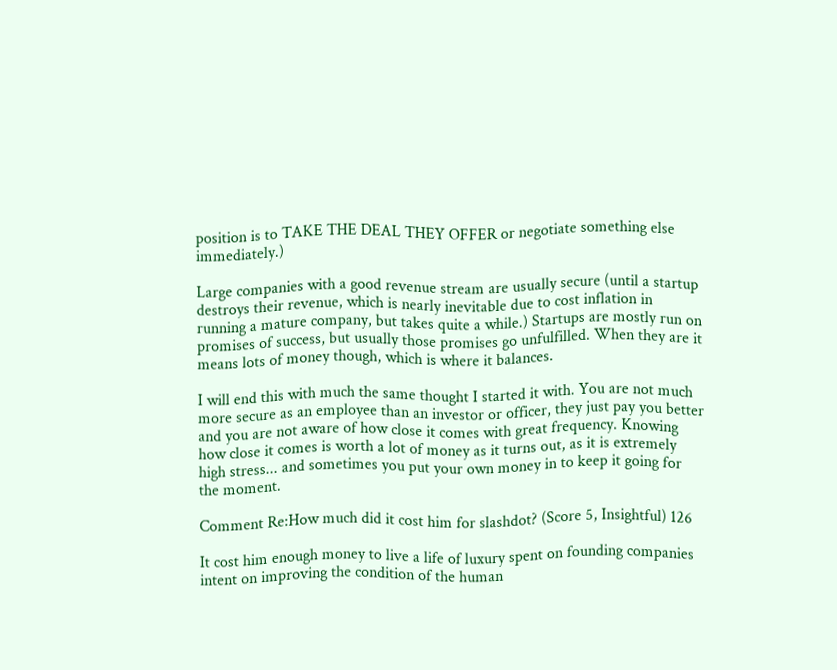position is to TAKE THE DEAL THEY OFFER or negotiate something else immediately.)

Large companies with a good revenue stream are usually secure (until a startup destroys their revenue, which is nearly inevitable due to cost inflation in running a mature company, but takes quite a while.) Startups are mostly run on promises of success, but usually those promises go unfulfilled. When they are it means lots of money though, which is where it balances.

I will end this with much the same thought I started it with. You are not much more secure as an employee than an investor or officer, they just pay you better and you are not aware of how close it comes with great frequency. Knowing how close it comes is worth a lot of money as it turns out, as it is extremely high stress... and sometimes you put your own money in to keep it going for the moment.

Comment Re:How much did it cost him for slashdot? (Score 5, Insightful) 126

It cost him enough money to live a life of luxury spent on founding companies intent on improving the condition of the human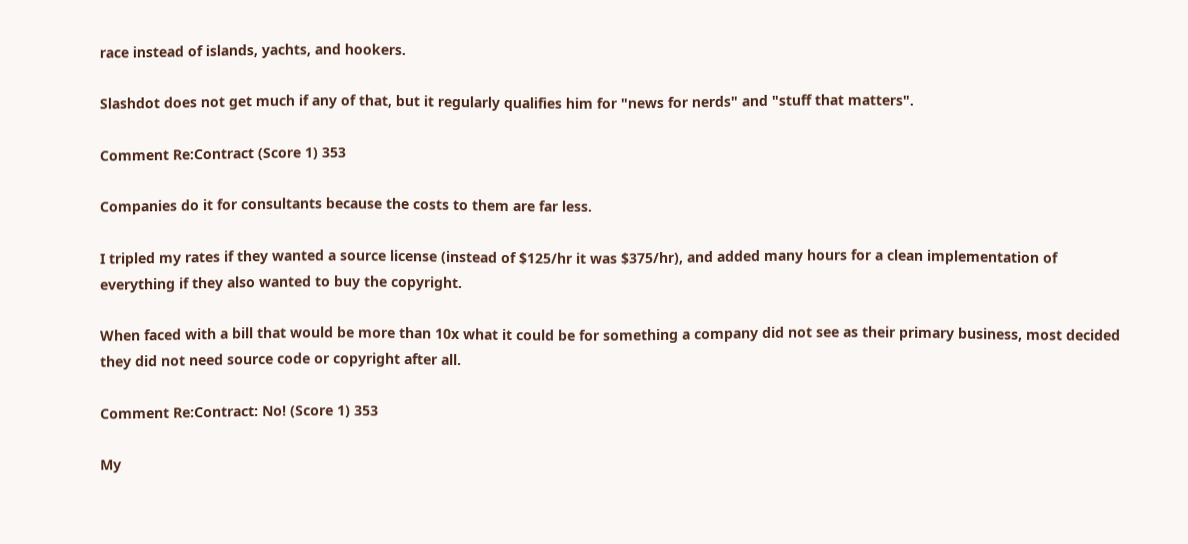race instead of islands, yachts, and hookers.

Slashdot does not get much if any of that, but it regularly qualifies him for "news for nerds" and "stuff that matters".

Comment Re:Contract (Score 1) 353

Companies do it for consultants because the costs to them are far less.

I tripled my rates if they wanted a source license (instead of $125/hr it was $375/hr), and added many hours for a clean implementation of everything if they also wanted to buy the copyright.

When faced with a bill that would be more than 10x what it could be for something a company did not see as their primary business, most decided they did not need source code or copyright after all.

Comment Re:Contract: No! (Score 1) 353

My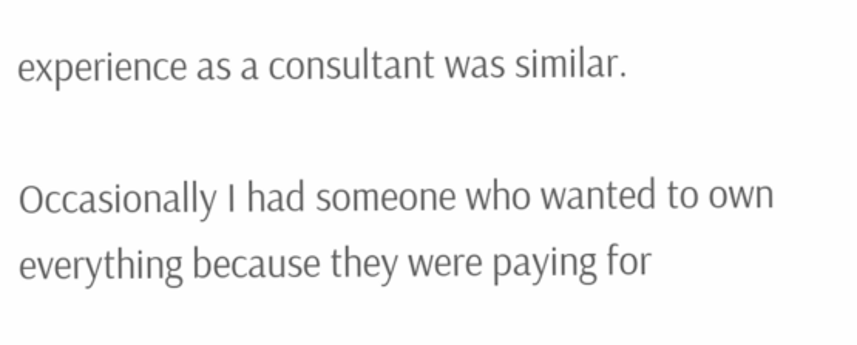experience as a consultant was similar.

Occasionally I had someone who wanted to own everything because they were paying for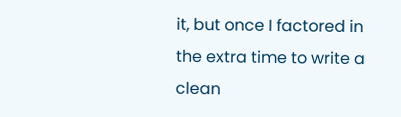it, but once I factored in the extra time to write a clean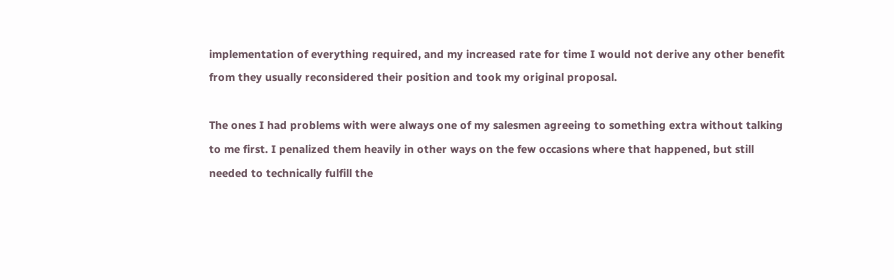implementation of everything required, and my increased rate for time I would not derive any other benefit from they usually reconsidered their position and took my original proposal.

The ones I had problems with were always one of my salesmen agreeing to something extra without talking to me first. I penalized them heavily in other ways on the few occasions where that happened, but still needed to technically fulfill the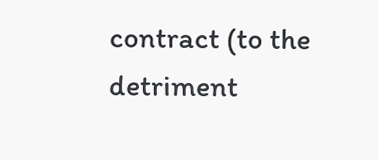contract (to the detriment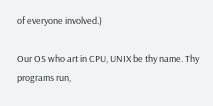of everyone involved.)

Our OS who art in CPU, UNIX be thy name. Thy programs run,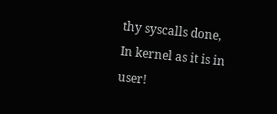thy syscalls done, In kernel as it is in user!